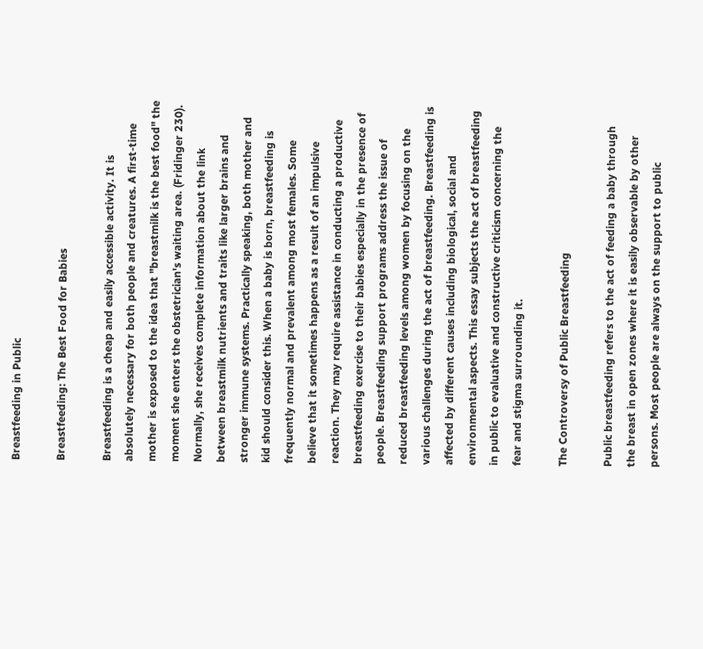Breastfeeding in Public

Breastfeeding: The Best Food for Babies

Breastfeeding is a cheap and easily accessible activity. It is absolutely necessary for both people and creatures. A first-time mother is exposed to the idea that "breastmilk is the best food" the moment she enters the obstetrician's waiting area. (Fridinger 230). Normally, she receives complete information about the link between breastmilk nutrients and traits like larger brains and stronger immune systems. Practically speaking, both mother and kid should consider this. When a baby is born, breastfeeding is frequently normal and prevalent among most females. Some believe that it sometimes happens as a result of an impulsive reaction. They may require assistance in conducting a productive breastfeeding exercise to their babies especially in the presence of people. Breastfeeding support programs address the issue of reduced breastfeeding levels among women by focusing on the various challenges during the act of breastfeeding. Breastfeeding is affected by different causes including biological, social and environmental aspects. This essay subjects the act of breastfeeding in public to evaluative and constructive criticism concerning the fear and stigma surrounding it.

The Controversy of Public Breastfeeding

Public breastfeeding refers to the act of feeding a baby through the breast in open zones where it is easily observable by other persons. Most people are always on the support to public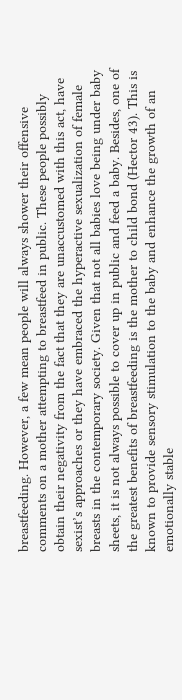breastfeeding. However, a few mean people will always shower their offensive comments on a mother attempting to breastfeed in public. These people possibly obtain their negativity from the fact that they are unaccustomed with this act, have sexist’s approaches or they have embraced the hyperactive sexualization of female breasts in the contemporary society. Given that not all babies love being under baby sheets, it is not always possible to cover up in public and feed a baby. Besides, one of the greatest benefits of breastfeeding is the mother to child bond (Hector 43). This is known to provide sensory stimulation to the baby and enhance the growth of an emotionally stable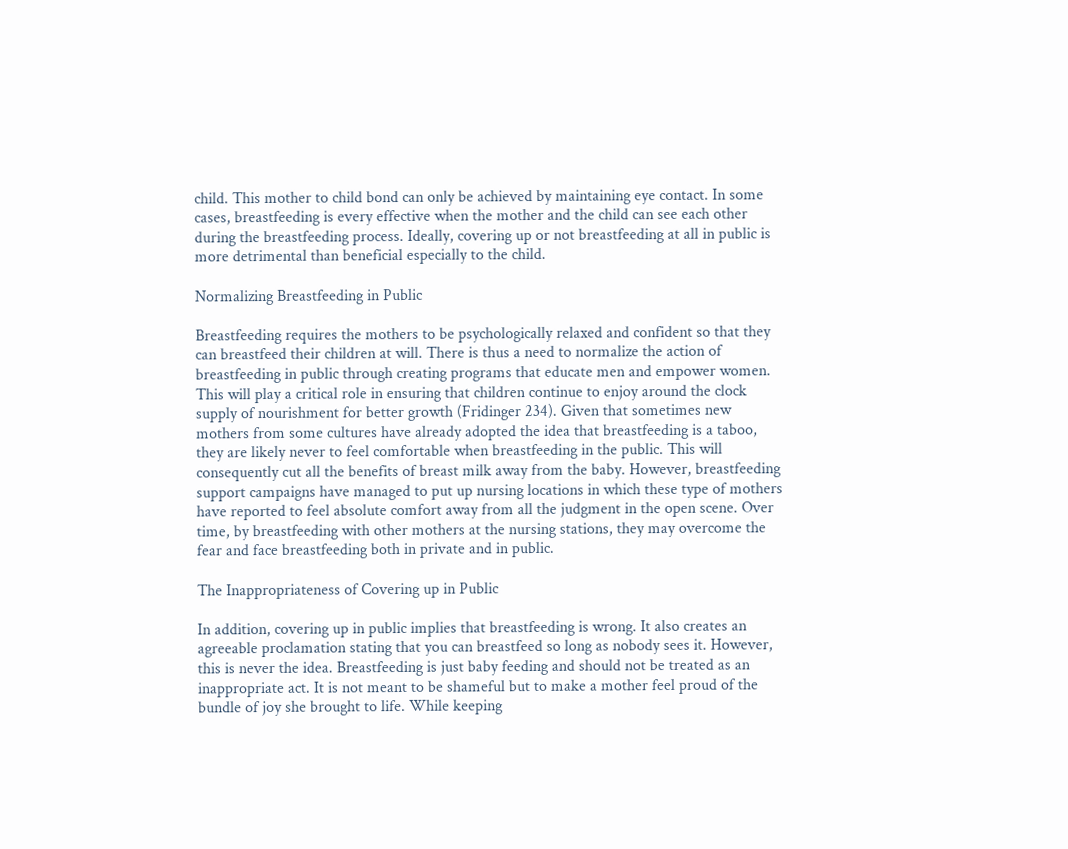child. This mother to child bond can only be achieved by maintaining eye contact. In some cases, breastfeeding is every effective when the mother and the child can see each other during the breastfeeding process. Ideally, covering up or not breastfeeding at all in public is more detrimental than beneficial especially to the child.

Normalizing Breastfeeding in Public

Breastfeeding requires the mothers to be psychologically relaxed and confident so that they can breastfeed their children at will. There is thus a need to normalize the action of breastfeeding in public through creating programs that educate men and empower women. This will play a critical role in ensuring that children continue to enjoy around the clock supply of nourishment for better growth (Fridinger 234). Given that sometimes new mothers from some cultures have already adopted the idea that breastfeeding is a taboo, they are likely never to feel comfortable when breastfeeding in the public. This will consequently cut all the benefits of breast milk away from the baby. However, breastfeeding support campaigns have managed to put up nursing locations in which these type of mothers have reported to feel absolute comfort away from all the judgment in the open scene. Over time, by breastfeeding with other mothers at the nursing stations, they may overcome the fear and face breastfeeding both in private and in public.

The Inappropriateness of Covering up in Public

In addition, covering up in public implies that breastfeeding is wrong. It also creates an agreeable proclamation stating that you can breastfeed so long as nobody sees it. However, this is never the idea. Breastfeeding is just baby feeding and should not be treated as an inappropriate act. It is not meant to be shameful but to make a mother feel proud of the bundle of joy she brought to life. While keeping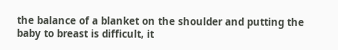the balance of a blanket on the shoulder and putting the baby to breast is difficult, it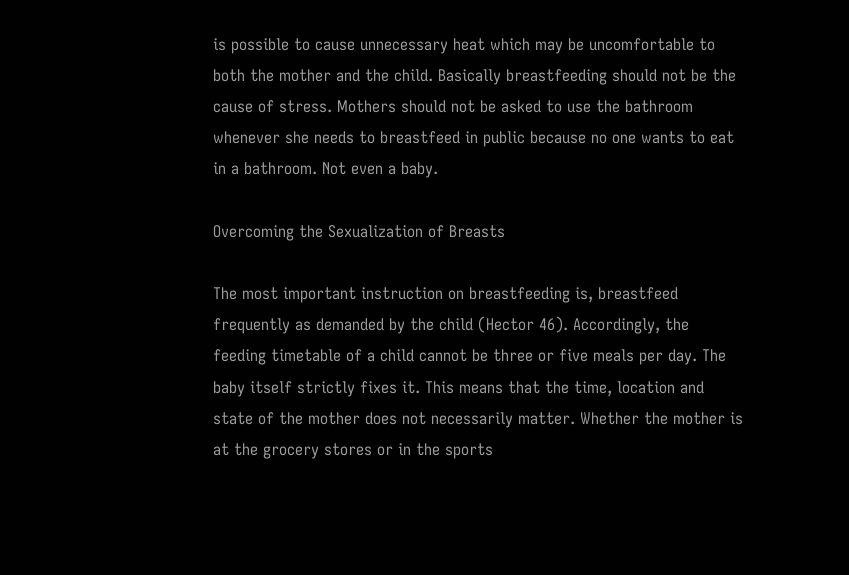is possible to cause unnecessary heat which may be uncomfortable to both the mother and the child. Basically breastfeeding should not be the cause of stress. Mothers should not be asked to use the bathroom whenever she needs to breastfeed in public because no one wants to eat in a bathroom. Not even a baby.

Overcoming the Sexualization of Breasts

The most important instruction on breastfeeding is, breastfeed frequently as demanded by the child (Hector 46). Accordingly, the feeding timetable of a child cannot be three or five meals per day. The baby itself strictly fixes it. This means that the time, location and state of the mother does not necessarily matter. Whether the mother is at the grocery stores or in the sports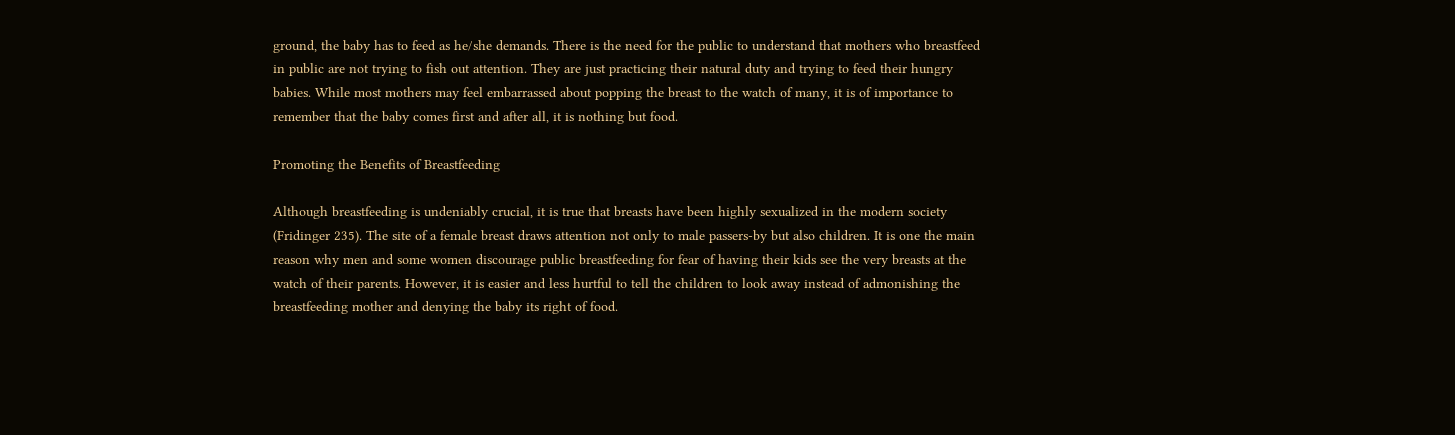ground, the baby has to feed as he/she demands. There is the need for the public to understand that mothers who breastfeed in public are not trying to fish out attention. They are just practicing their natural duty and trying to feed their hungry babies. While most mothers may feel embarrassed about popping the breast to the watch of many, it is of importance to remember that the baby comes first and after all, it is nothing but food.

Promoting the Benefits of Breastfeeding

Although breastfeeding is undeniably crucial, it is true that breasts have been highly sexualized in the modern society (Fridinger 235). The site of a female breast draws attention not only to male passers-by but also children. It is one the main reason why men and some women discourage public breastfeeding for fear of having their kids see the very breasts at the watch of their parents. However, it is easier and less hurtful to tell the children to look away instead of admonishing the breastfeeding mother and denying the baby its right of food.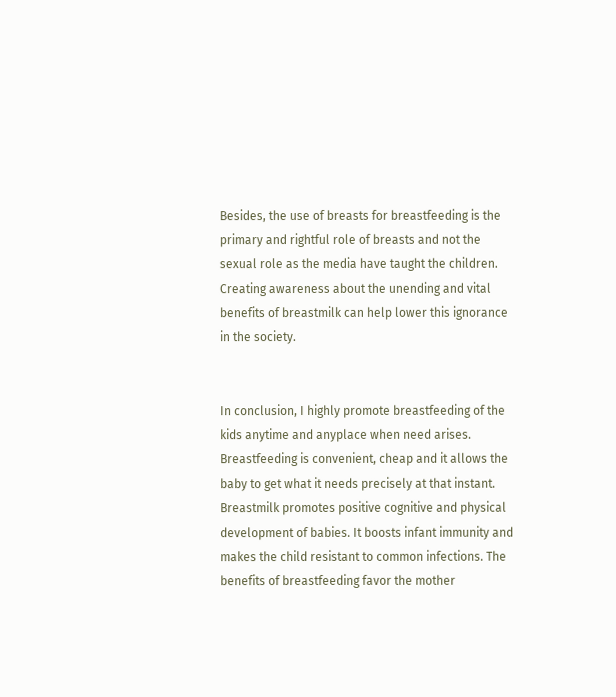Besides, the use of breasts for breastfeeding is the primary and rightful role of breasts and not the sexual role as the media have taught the children. Creating awareness about the unending and vital benefits of breastmilk can help lower this ignorance in the society.


In conclusion, I highly promote breastfeeding of the kids anytime and anyplace when need arises. Breastfeeding is convenient, cheap and it allows the baby to get what it needs precisely at that instant. Breastmilk promotes positive cognitive and physical development of babies. It boosts infant immunity and makes the child resistant to common infections. The benefits of breastfeeding favor the mother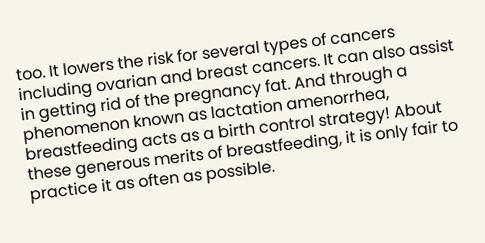too. It lowers the risk for several types of cancers including ovarian and breast cancers. It can also assist in getting rid of the pregnancy fat. And through a phenomenon known as lactation amenorrhea, breastfeeding acts as a birth control strategy! About these generous merits of breastfeeding, it is only fair to practice it as often as possible.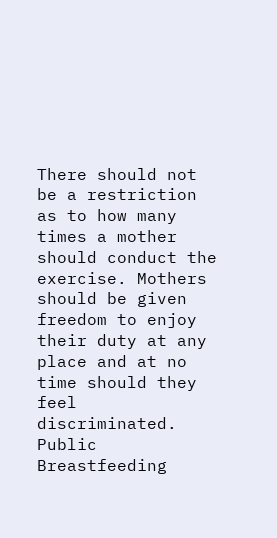There should not be a restriction as to how many times a mother should conduct the exercise. Mothers should be given freedom to enjoy their duty at any place and at no time should they feel discriminated. Public Breastfeeding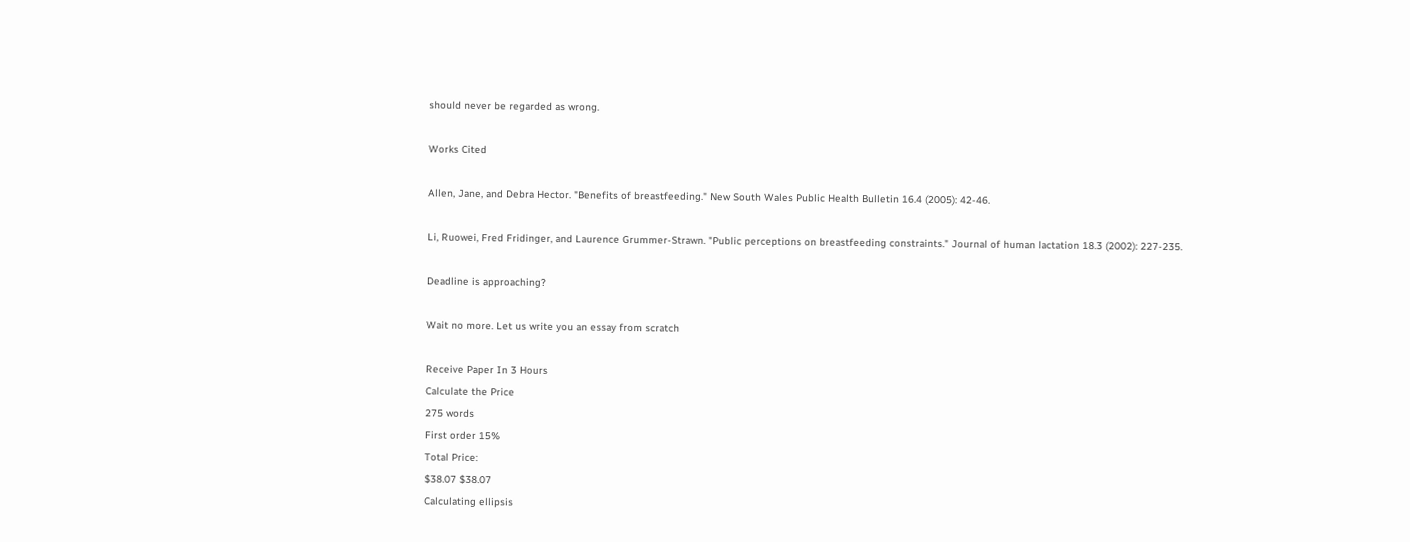should never be regarded as wrong.

Works Cited

Allen, Jane, and Debra Hector. "Benefits of breastfeeding." New South Wales Public Health Bulletin 16.4 (2005): 42-46.

Li, Ruowei, Fred Fridinger, and Laurence Grummer-Strawn. "Public perceptions on breastfeeding constraints." Journal of human lactation 18.3 (2002): 227-235.

Deadline is approaching?

Wait no more. Let us write you an essay from scratch

Receive Paper In 3 Hours
Calculate the Price
275 words
First order 15%
Total Price:
$38.07 $38.07
Calculating ellipsis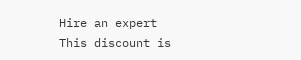Hire an expert
This discount is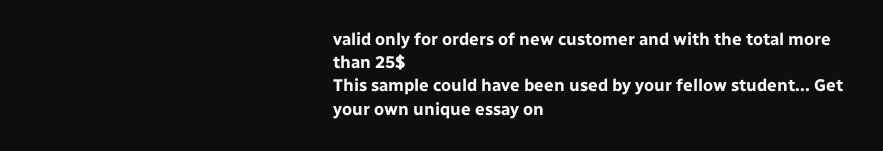valid only for orders of new customer and with the total more than 25$
This sample could have been used by your fellow student... Get your own unique essay on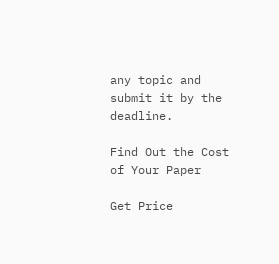any topic and submit it by the deadline.

Find Out the Cost of Your Paper

Get Price